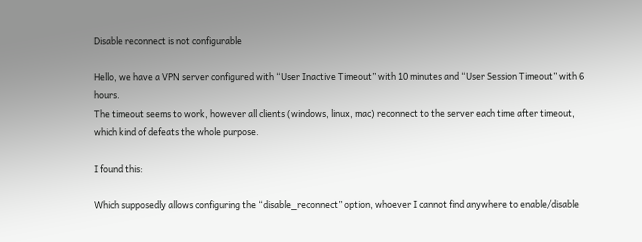Disable reconnect is not configurable

Hello, we have a VPN server configured with “User Inactive Timeout” with 10 minutes and “User Session Timeout” with 6 hours.
The timeout seems to work, however all clients (windows, linux, mac) reconnect to the server each time after timeout, which kind of defeats the whole purpose.

I found this:

Which supposedly allows configuring the “disable_reconnect” option, whoever I cannot find anywhere to enable/disable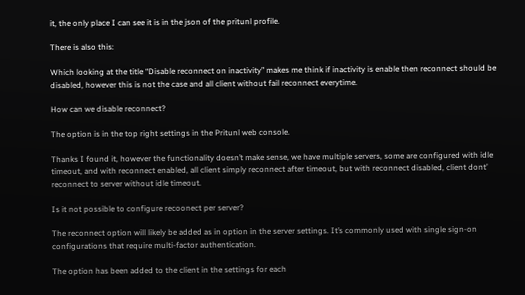it, the only place I can see it is in the json of the pritunl profile.

There is also this:

Which looking at the title “Disable reconnect on inactivity” makes me think if inactivity is enable then reconnect should be disabled, however this is not the case and all client without fail reconnect everytime.

How can we disable reconnect?

The option is in the top right settings in the Pritunl web console.

Thanks I found it, however the functionality doesn’t make sense, we have multiple servers, some are configured with idle timeout, and with reconnect enabled, all client simply reconnect after timeout, but with reconnect disabled, client dont’ reconnect to server without idle timeout.

Is it not possible to configure recoonect per server?

The reconnect option will likely be added as in option in the server settings. It’s commonly used with single sign-on configurations that require multi-factor authentication.

The option has been added to the client in the settings for each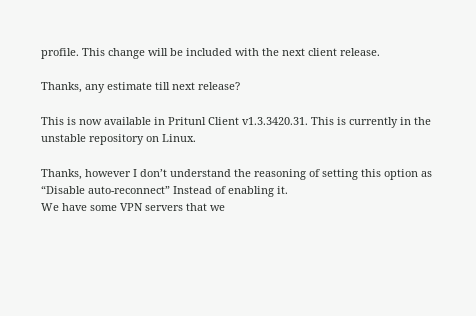profile. This change will be included with the next client release.

Thanks, any estimate till next release?

This is now available in Pritunl Client v1.3.3420.31. This is currently in the unstable repository on Linux.

Thanks, however I don’t understand the reasoning of setting this option as “Disable auto-reconnect” Instead of enabling it.
We have some VPN servers that we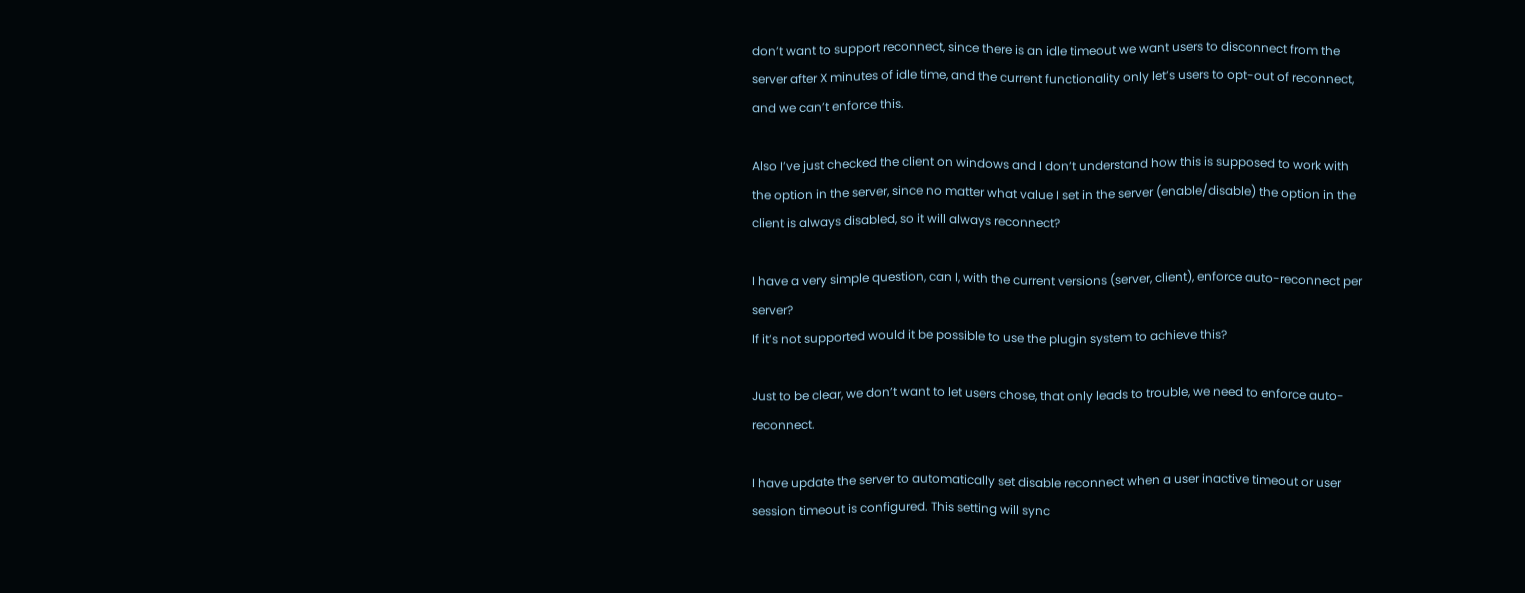don’t want to support reconnect, since there is an idle timeout we want users to disconnect from the server after X minutes of idle time, and the current functionality only let’s users to opt-out of reconnect, and we can’t enforce this.

Also I’ve just checked the client on windows and I don’t understand how this is supposed to work with the option in the server, since no matter what value I set in the server (enable/disable) the option in the client is always disabled, so it will always reconnect?

I have a very simple question, can I, with the current versions (server, client), enforce auto-reconnect per server?
If it’s not supported would it be possible to use the plugin system to achieve this?

Just to be clear, we don’t want to let users chose, that only leads to trouble, we need to enforce auto-reconnect.

I have update the server to automatically set disable reconnect when a user inactive timeout or user session timeout is configured. This setting will sync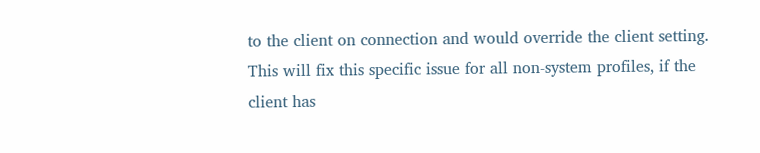to the client on connection and would override the client setting. This will fix this specific issue for all non-system profiles, if the client has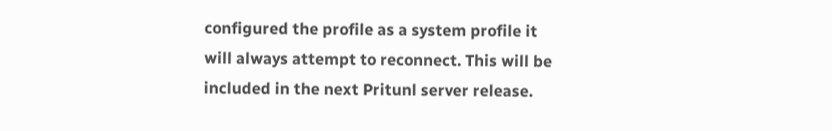configured the profile as a system profile it will always attempt to reconnect. This will be included in the next Pritunl server release.